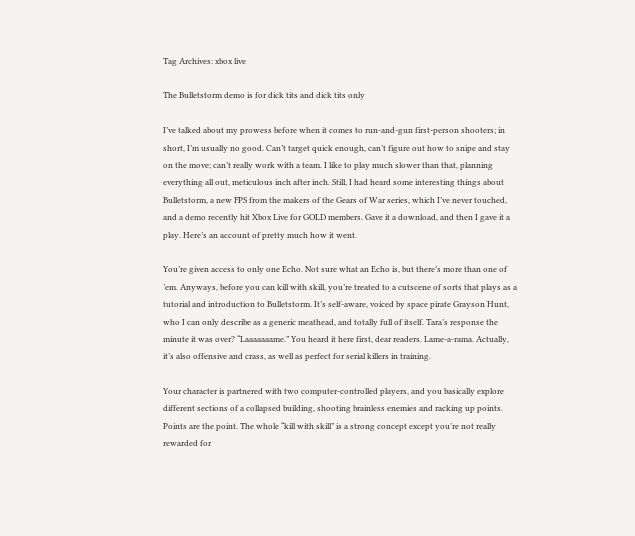Tag Archives: xbox live

The Bulletstorm demo is for dick tits and dick tits only

I’ve talked about my prowess before when it comes to run-and-gun first-person shooters; in short, I’m usually no good. Can’t target quick enough, can’t figure out how to snipe and stay on the move; can’t really work with a team. I like to play much slower than that, planning everything all out, meticulous inch after inch. Still, I had heard some interesting things about Bulletstorm, a new FPS from the makers of the Gears of War series, which I’ve never touched, and a demo recently hit Xbox Live for GOLD members. Gave it a download, and then I gave it a play. Here’s an account of pretty much how it went.

You’re given access to only one Echo. Not sure what an Echo is, but there’s more than one of ’em. Anyways, before you can kill with skill, you’re treated to a cutscene of sorts that plays as a tutorial and introduction to Bulletstorm. It’s self-aware, voiced by space pirate Grayson Hunt, who I can only describe as a generic meathead, and totally full of itself. Tara’s response the minute it was over? “Laaaaaaame.” You heard it here first, dear readers. Lame-a-rama. Actually, it’s also offensive and crass, as well as perfect for serial killers in training.

Your character is partnered with two computer-controlled players, and you basically explore different sections of a collapsed building, shooting brainless enemies and racking up points. Points are the point. The whole “kill with skill” is a strong concept except you’re not really rewarded for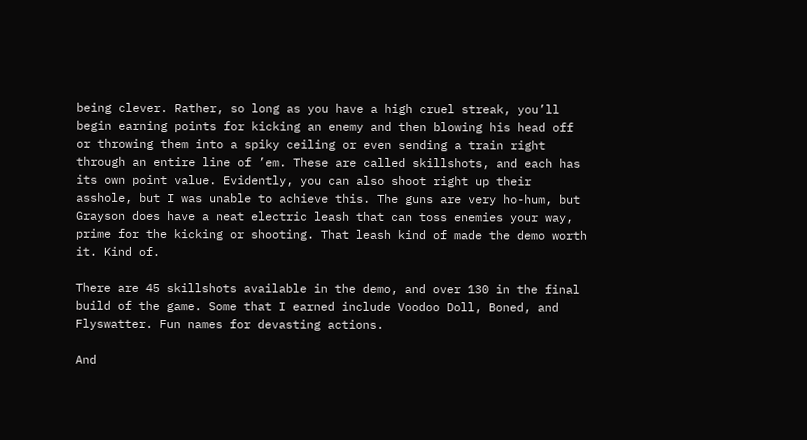being clever. Rather, so long as you have a high cruel streak, you’ll begin earning points for kicking an enemy and then blowing his head off or throwing them into a spiky ceiling or even sending a train right through an entire line of ’em. These are called skillshots, and each has its own point value. Evidently, you can also shoot right up their asshole, but I was unable to achieve this. The guns are very ho-hum, but Grayson does have a neat electric leash that can toss enemies your way, prime for the kicking or shooting. That leash kind of made the demo worth it. Kind of.

There are 45 skillshots available in the demo, and over 130 in the final build of the game. Some that I earned include Voodoo Doll, Boned, and Flyswatter. Fun names for devasting actions.

And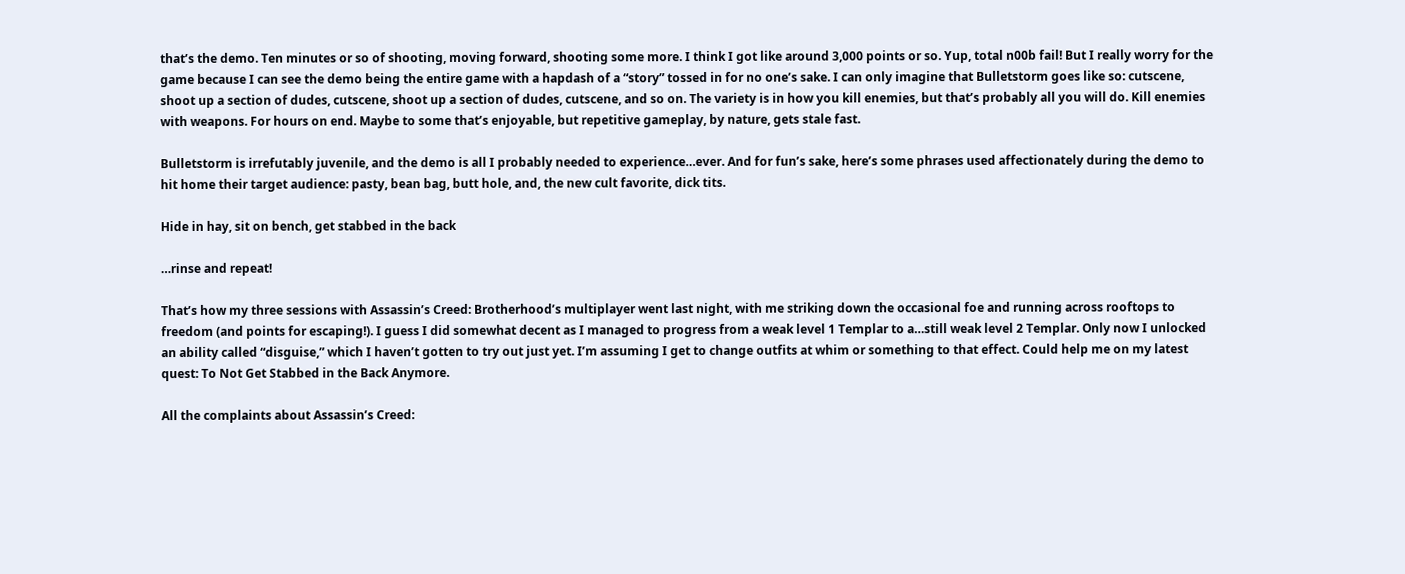that’s the demo. Ten minutes or so of shooting, moving forward, shooting some more. I think I got like around 3,000 points or so. Yup, total n00b fail! But I really worry for the game because I can see the demo being the entire game with a hapdash of a “story” tossed in for no one’s sake. I can only imagine that Bulletstorm goes like so: cutscene, shoot up a section of dudes, cutscene, shoot up a section of dudes, cutscene, and so on. The variety is in how you kill enemies, but that’s probably all you will do. Kill enemies with weapons. For hours on end. Maybe to some that’s enjoyable, but repetitive gameplay, by nature, gets stale fast.

Bulletstorm is irrefutably juvenile, and the demo is all I probably needed to experience…ever. And for fun’s sake, here’s some phrases used affectionately during the demo to hit home their target audience: pasty, bean bag, butt hole, and, the new cult favorite, dick tits.

Hide in hay, sit on bench, get stabbed in the back

…rinse and repeat!

That’s how my three sessions with Assassin’s Creed: Brotherhood’s multiplayer went last night, with me striking down the occasional foe and running across rooftops to freedom (and points for escaping!). I guess I did somewhat decent as I managed to progress from a weak level 1 Templar to a…still weak level 2 Templar. Only now I unlocked an ability called “disguise,” which I haven’t gotten to try out just yet. I’m assuming I get to change outfits at whim or something to that effect. Could help me on my latest quest: To Not Get Stabbed in the Back Anymore.

All the complaints about Assassin’s Creed: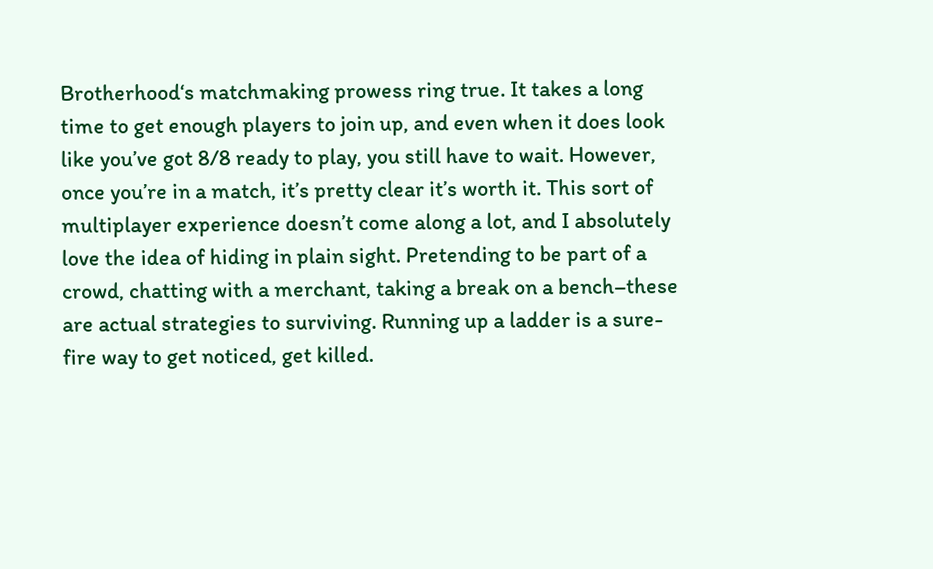Brotherhood‘s matchmaking prowess ring true. It takes a long time to get enough players to join up, and even when it does look like you’ve got 8/8 ready to play, you still have to wait. However, once you’re in a match, it’s pretty clear it’s worth it. This sort of multiplayer experience doesn’t come along a lot, and I absolutely love the idea of hiding in plain sight. Pretending to be part of a crowd, chatting with a merchant, taking a break on a bench–these are actual strategies to surviving. Running up a ladder is a sure-fire way to get noticed, get killed.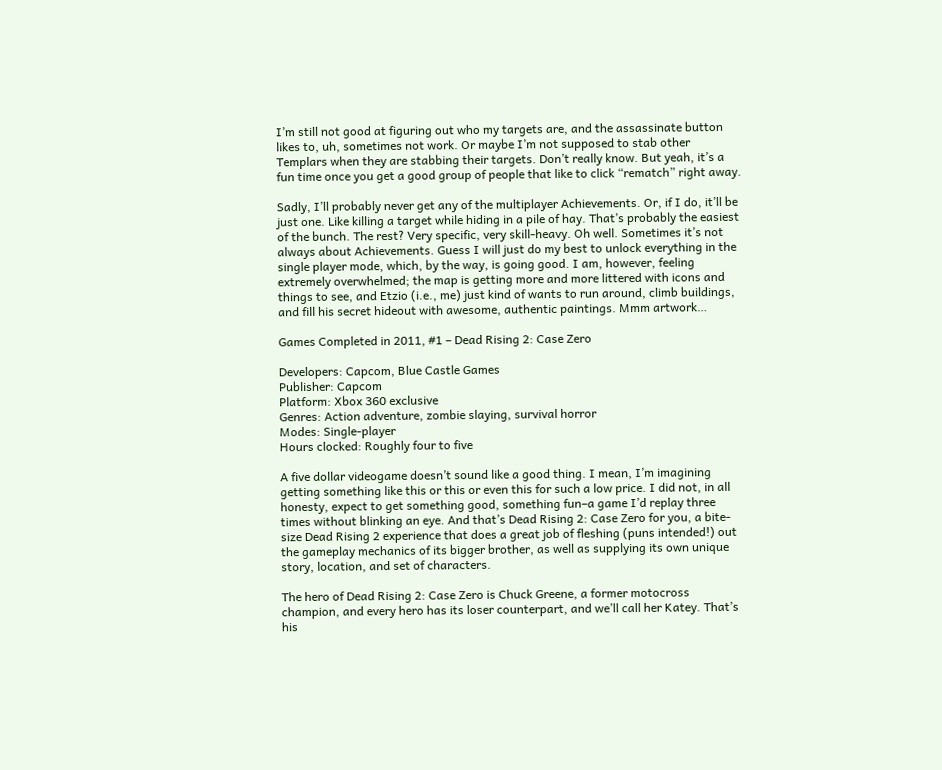I’m still not good at figuring out who my targets are, and the assassinate button likes to, uh, sometimes not work. Or maybe I’m not supposed to stab other Templars when they are stabbing their targets. Don’t really know. But yeah, it’s a fun time once you get a good group of people that like to click “rematch” right away.

Sadly, I’ll probably never get any of the multiplayer Achievements. Or, if I do, it’ll be just one. Like killing a target while hiding in a pile of hay. That’s probably the easiest of the bunch. The rest? Very specific, very skill-heavy. Oh well. Sometimes it’s not always about Achievements. Guess I will just do my best to unlock everything in the single player mode, which, by the way, is going good. I am, however, feeling extremely overwhelmed; the map is getting more and more littered with icons and things to see, and Etzio (i.e., me) just kind of wants to run around, climb buildings, and fill his secret hideout with awesome, authentic paintings. Mmm artwork…

Games Completed in 2011, #1 – Dead Rising 2: Case Zero

Developers: Capcom, Blue Castle Games
Publisher: Capcom
Platform: Xbox 360 exclusive
Genres: Action adventure, zombie slaying, survival horror
Modes: Single-player
Hours clocked: Roughly four to five

A five dollar videogame doesn’t sound like a good thing. I mean, I’m imagining getting something like this or this or even this for such a low price. I did not, in all honesty, expect to get something good, something fun–a game I’d replay three times without blinking an eye. And that’s Dead Rising 2: Case Zero for you, a bite-size Dead Rising 2 experience that does a great job of fleshing (puns intended!) out the gameplay mechanics of its bigger brother, as well as supplying its own unique story, location, and set of characters.

The hero of Dead Rising 2: Case Zero is Chuck Greene, a former motocross champion, and every hero has its loser counterpart, and we’ll call her Katey. That’s his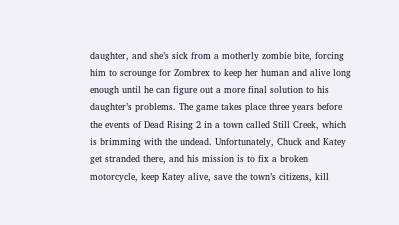daughter, and she’s sick from a motherly zombie bite, forcing him to scrounge for Zombrex to keep her human and alive long enough until he can figure out a more final solution to his daughter’s problems. The game takes place three years before the events of Dead Rising 2 in a town called Still Creek, which is brimming with the undead. Unfortunately, Chuck and Katey get stranded there, and his mission is to fix a broken motorcycle, keep Katey alive, save the town’s citizens, kill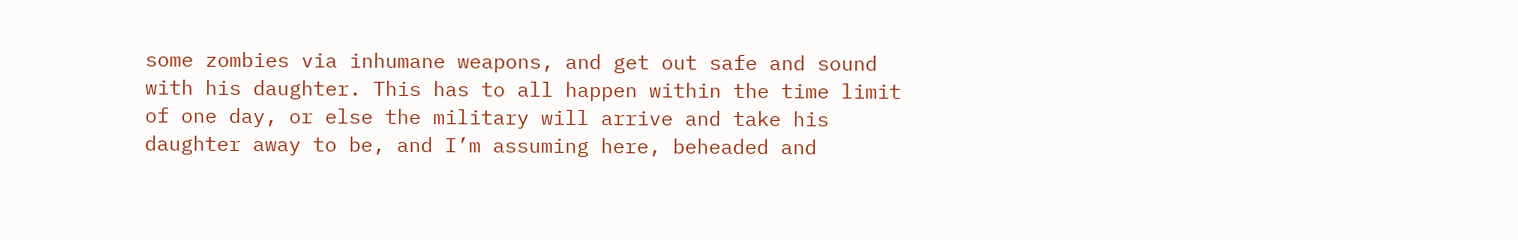some zombies via inhumane weapons, and get out safe and sound with his daughter. This has to all happen within the time limit of one day, or else the military will arrive and take his daughter away to be, and I’m assuming here, beheaded and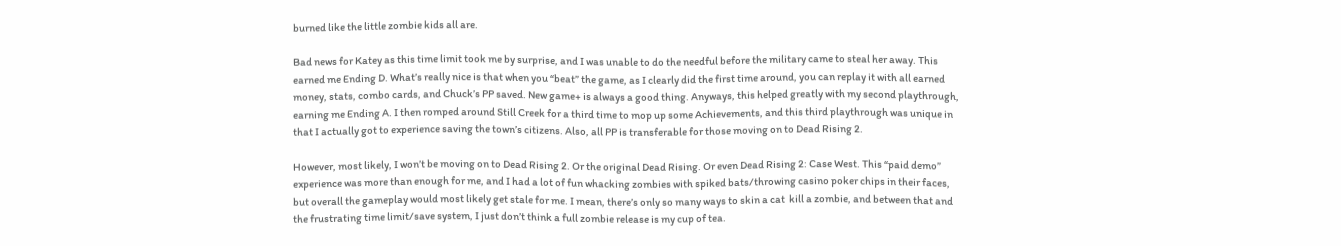burned like the little zombie kids all are.

Bad news for Katey as this time limit took me by surprise, and I was unable to do the needful before the military came to steal her away. This earned me Ending D. What’s really nice is that when you “beat” the game, as I clearly did the first time around, you can replay it with all earned money, stats, combo cards, and Chuck’s PP saved. New game+ is always a good thing. Anyways, this helped greatly with my second playthrough, earning me Ending A. I then romped around Still Creek for a third time to mop up some Achievements, and this third playthrough was unique in that I actually got to experience saving the town’s citizens. Also, all PP is transferable for those moving on to Dead Rising 2.

However, most likely, I won’t be moving on to Dead Rising 2. Or the original Dead Rising. Or even Dead Rising 2: Case West. This “paid demo” experience was more than enough for me, and I had a lot of fun whacking zombies with spiked bats/throwing casino poker chips in their faces, but overall the gameplay would most likely get stale for me. I mean, there’s only so many ways to skin a cat  kill a zombie, and between that and the frustrating time limit/save system, I just don’t think a full zombie release is my cup of tea.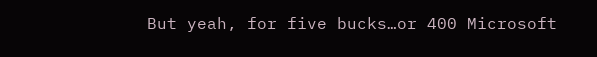But yeah, for five bucks…or 400 Microsoft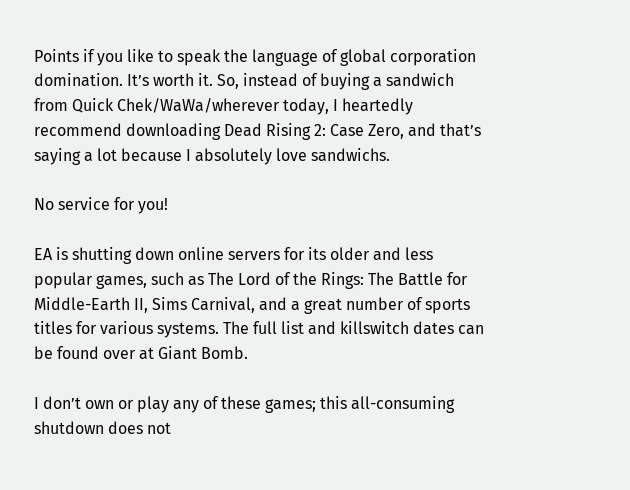Points if you like to speak the language of global corporation domination. It’s worth it. So, instead of buying a sandwich from Quick Chek/WaWa/wherever today, I heartedly recommend downloading Dead Rising 2: Case Zero, and that’s saying a lot because I absolutely love sandwichs.

No service for you!

EA is shutting down online servers for its older and less popular games, such as The Lord of the Rings: The Battle for Middle-Earth II, Sims Carnival, and a great number of sports titles for various systems. The full list and killswitch dates can be found over at Giant Bomb.

I don’t own or play any of these games; this all-consuming shutdown does not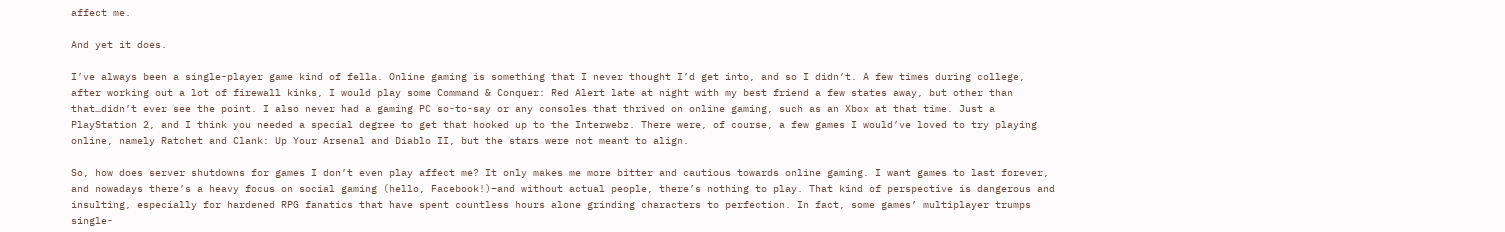affect me.

And yet it does.

I’ve always been a single-player game kind of fella. Online gaming is something that I never thought I’d get into, and so I didn’t. A few times during college, after working out a lot of firewall kinks, I would play some Command & Conquer: Red Alert late at night with my best friend a few states away, but other than that…didn’t ever see the point. I also never had a gaming PC so-to-say or any consoles that thrived on online gaming, such as an Xbox at that time. Just a PlayStation 2, and I think you needed a special degree to get that hooked up to the Interwebz. There were, of course, a few games I would’ve loved to try playing online, namely Ratchet and Clank: Up Your Arsenal and Diablo II, but the stars were not meant to align.

So, how does server shutdowns for games I don’t even play affect me? It only makes me more bitter and cautious towards online gaming. I want games to last forever, and nowadays there’s a heavy focus on social gaming (hello, Facebook!)–and without actual people, there’s nothing to play. That kind of perspective is dangerous and insulting, especially for hardened RPG fanatics that have spent countless hours alone grinding characters to perfection. In fact, some games’ multiplayer trumps single-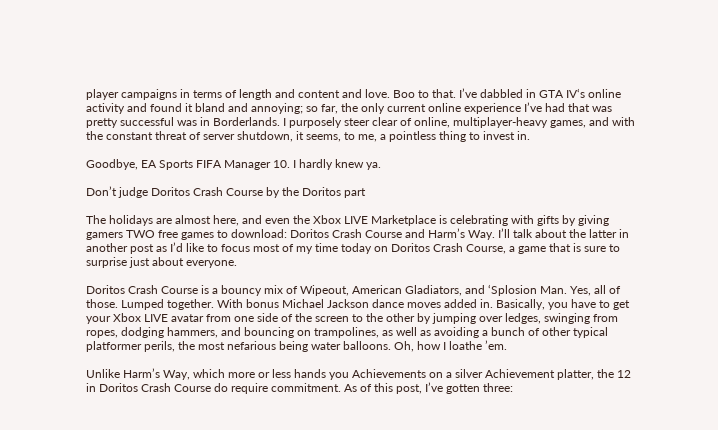player campaigns in terms of length and content and love. Boo to that. I’ve dabbled in GTA IV‘s online activity and found it bland and annoying; so far, the only current online experience I’ve had that was pretty successful was in Borderlands. I purposely steer clear of online, multiplayer-heavy games, and with the constant threat of server shutdown, it seems, to me, a pointless thing to invest in.

Goodbye, EA Sports FIFA Manager 10. I hardly knew ya.

Don’t judge Doritos Crash Course by the Doritos part

The holidays are almost here, and even the Xbox LIVE Marketplace is celebrating with gifts by giving gamers TWO free games to download: Doritos Crash Course and Harm’s Way. I’ll talk about the latter in another post as I’d like to focus most of my time today on Doritos Crash Course, a game that is sure to surprise just about everyone.

Doritos Crash Course is a bouncy mix of Wipeout, American Gladiators, and ‘Splosion Man. Yes, all of those. Lumped together. With bonus Michael Jackson dance moves added in. Basically, you have to get your Xbox LIVE avatar from one side of the screen to the other by jumping over ledges, swinging from ropes, dodging hammers, and bouncing on trampolines, as well as avoiding a bunch of other typical platformer perils, the most nefarious being water balloons. Oh, how I loathe ’em.

Unlike Harm’s Way, which more or less hands you Achievements on a silver Achievement platter, the 12 in Doritos Crash Course do require commitment. As of this post, I’ve gotten three: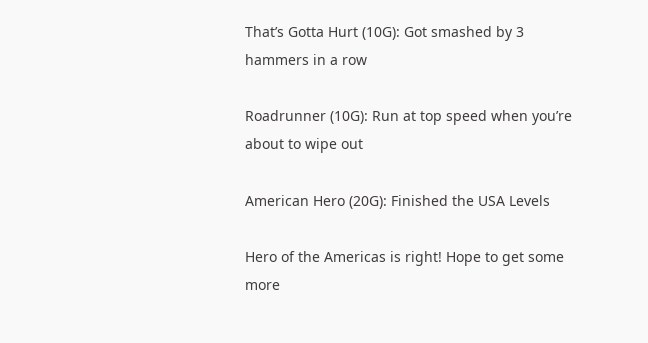That’s Gotta Hurt (10G): Got smashed by 3 hammers in a row

Roadrunner (10G): Run at top speed when you’re about to wipe out

American Hero (20G): Finished the USA Levels

Hero of the Americas is right! Hope to get some more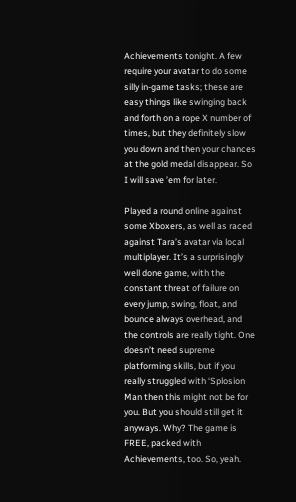Achievements tonight. A few require your avatar to do some silly in-game tasks; these are easy things like swinging back and forth on a rope X number of times, but they definitely slow you down and then your chances at the gold medal disappear. So I will save ’em for later.

Played a round online against some Xboxers, as well as raced against Tara’s avatar via local multiplayer. It’s a surprisingly well done game, with the constant threat of failure on every jump, swing, float, and bounce always overhead, and the controls are really tight. One doesn’t need supreme platforming skills, but if you really struggled with ‘Splosion Man then this might not be for you. But you should still get it anyways. Why? The game is FREE, packed with Achievements, too. So, yeah.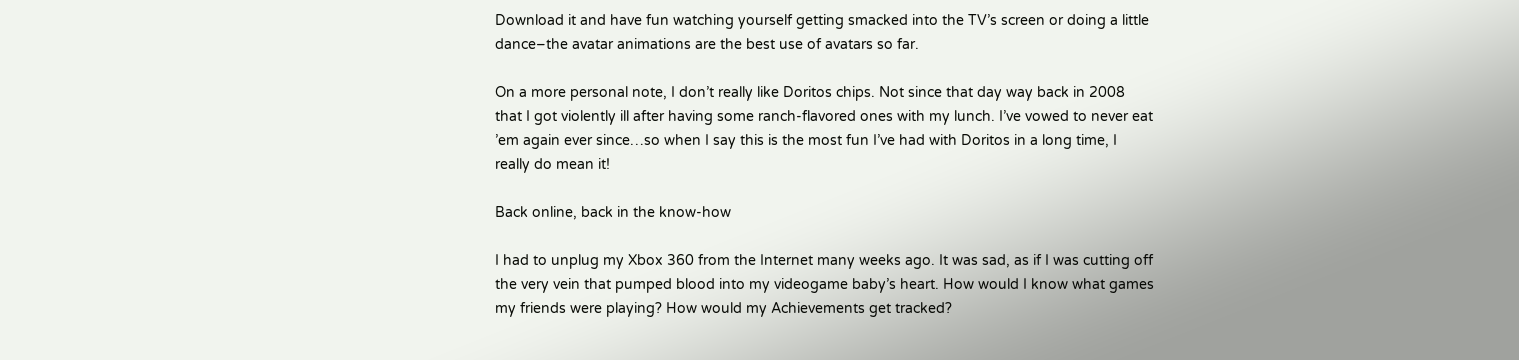Download it and have fun watching yourself getting smacked into the TV’s screen or doing a little dance–the avatar animations are the best use of avatars so far.

On a more personal note, I don’t really like Doritos chips. Not since that day way back in 2008 that I got violently ill after having some ranch-flavored ones with my lunch. I’ve vowed to never eat ’em again ever since…so when I say this is the most fun I’ve had with Doritos in a long time, I really do mean it!

Back online, back in the know-how

I had to unplug my Xbox 360 from the Internet many weeks ago. It was sad, as if I was cutting off the very vein that pumped blood into my videogame baby’s heart. How would I know what games my friends were playing? How would my Achievements get tracked?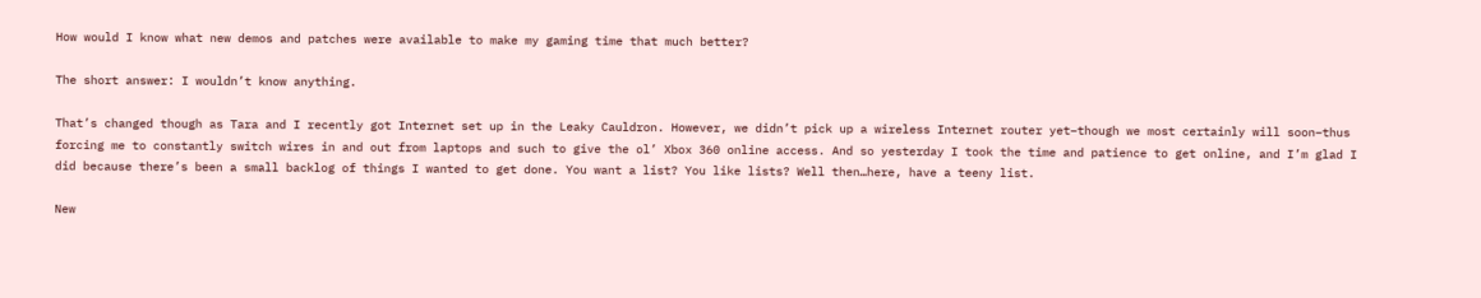How would I know what new demos and patches were available to make my gaming time that much better?

The short answer: I wouldn’t know anything.

That’s changed though as Tara and I recently got Internet set up in the Leaky Cauldron. However, we didn’t pick up a wireless Internet router yet–though we most certainly will soon–thus forcing me to constantly switch wires in and out from laptops and such to give the ol’ Xbox 360 online access. And so yesterday I took the time and patience to get online, and I’m glad I did because there’s been a small backlog of things I wanted to get done. You want a list? You like lists? Well then…here, have a teeny list.

New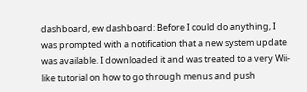dashboard, ew dashboard: Before I could do anything, I was prompted with a notification that a new system update was available. I downloaded it and was treated to a very Wii-like tutorial on how to go through menus and push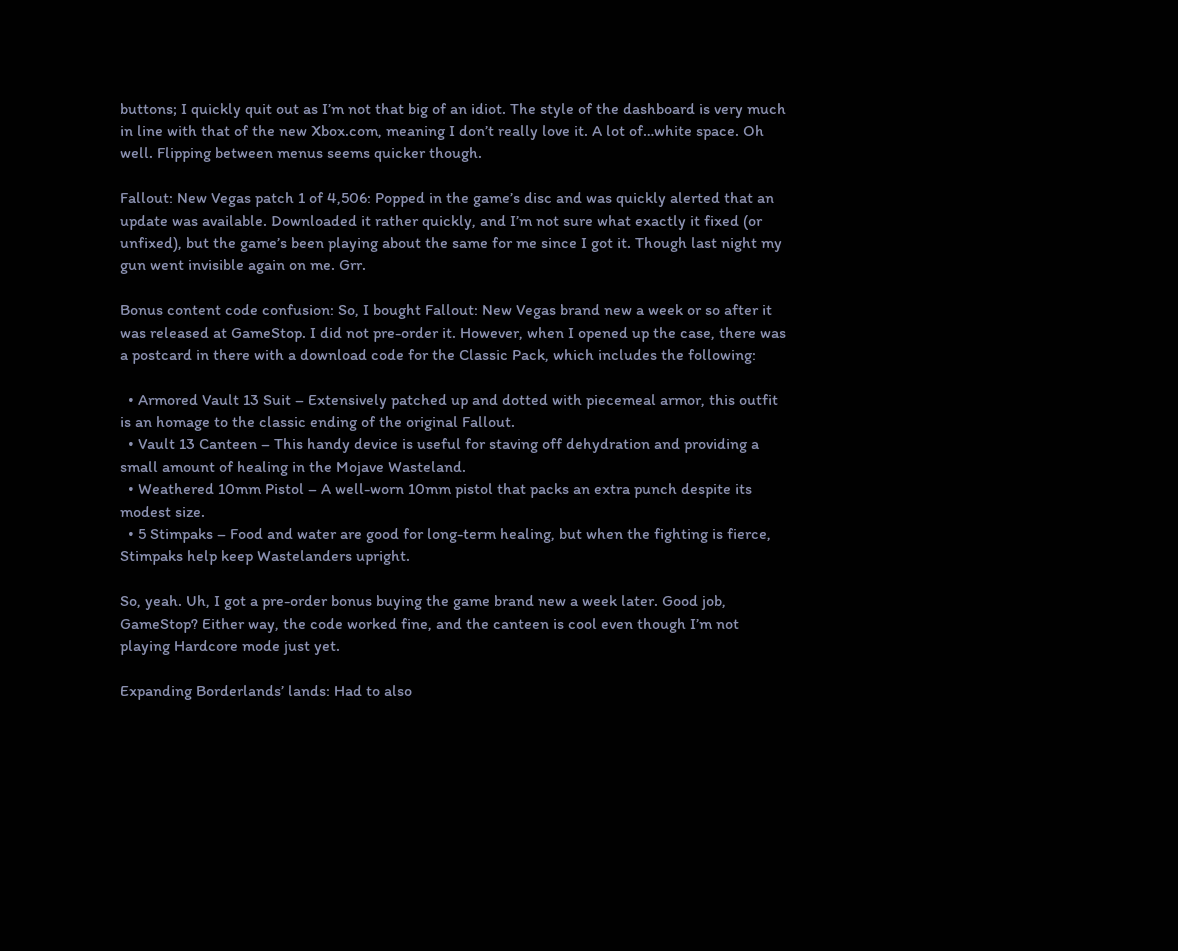buttons; I quickly quit out as I’m not that big of an idiot. The style of the dashboard is very much in line with that of the new Xbox.com, meaning I don’t really love it. A lot of…white space. Oh well. Flipping between menus seems quicker though.

Fallout: New Vegas patch 1 of 4,506: Popped in the game’s disc and was quickly alerted that an update was available. Downloaded it rather quickly, and I’m not sure what exactly it fixed (or unfixed), but the game’s been playing about the same for me since I got it. Though last night my gun went invisible again on me. Grr.

Bonus content code confusion: So, I bought Fallout: New Vegas brand new a week or so after it was released at GameStop. I did not pre-order it. However, when I opened up the case, there was a postcard in there with a download code for the Classic Pack, which includes the following:

  • Armored Vault 13 Suit – Extensively patched up and dotted with piecemeal armor, this outfit is an homage to the classic ending of the original Fallout.
  • Vault 13 Canteen – This handy device is useful for staving off dehydration and providing a small amount of healing in the Mojave Wasteland.
  • Weathered 10mm Pistol – A well-worn 10mm pistol that packs an extra punch despite its modest size.
  • 5 Stimpaks – Food and water are good for long-term healing, but when the fighting is fierce, Stimpaks help keep Wastelanders upright.

So, yeah. Uh, I got a pre-order bonus buying the game brand new a week later. Good job, GameStop? Either way, the code worked fine, and the canteen is cool even though I’m not playing Hardcore mode just yet.

Expanding Borderlands’ lands: Had to also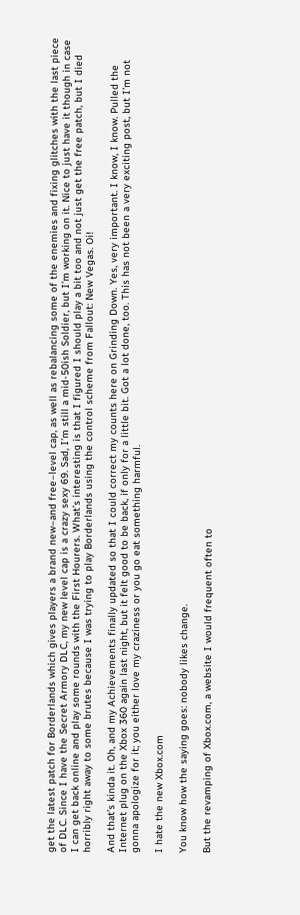get the latest patch for Borderlands which gives players a brand new–and free–level cap, as well as rebalancing some of the enemies and fixing glitches with the last piece of DLC. Since I have the Secret Armory DLC, my new level cap is a crazy sexy 69. Sad, I’m still a mid-50ish Soldier, but I’m working on it. Nice to just have it though in case I can get back online and play some rounds with the First Hourers. What’s interesting is that I figured I should play a bit too and not just get the free patch, but I died horribly right away to some brutes because I was trying to play Borderlands using the control scheme from Fallout: New Vegas. Oi!

And that’s kinda it. Oh, and my Achievements finally updated so that I could correct my counts here on Grinding Down. Yes, very important. I know, I know. Pulled the Internet plug on the Xbox 360 again last night, but it felt good to be back, if only for a little bit. Got a lot done, too. This has not been a very exciting post, but I’m not gonna apologize for it; you either love my craziness or you go eat something harmful.

I hate the new Xbox.com

You know how the saying goes: nobody likes change.

But the revamping of Xbox.com, a website I would frequent often to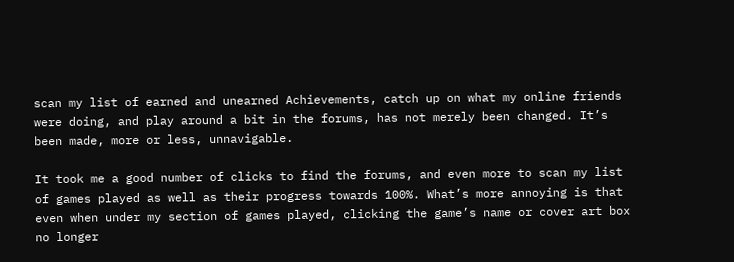scan my list of earned and unearned Achievements, catch up on what my online friends were doing, and play around a bit in the forums, has not merely been changed. It’s been made, more or less, unnavigable.

It took me a good number of clicks to find the forums, and even more to scan my list of games played as well as their progress towards 100%. What’s more annoying is that even when under my section of games played, clicking the game’s name or cover art box no longer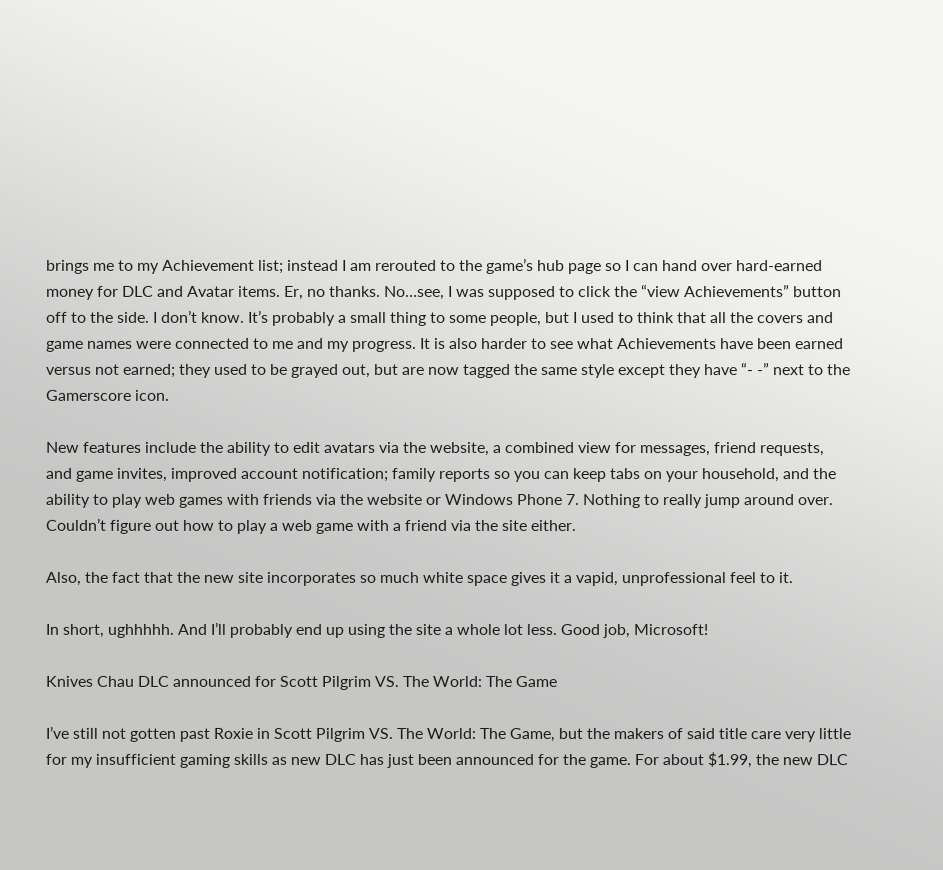brings me to my Achievement list; instead I am rerouted to the game’s hub page so I can hand over hard-earned money for DLC and Avatar items. Er, no thanks. No…see, I was supposed to click the “view Achievements” button off to the side. I don’t know. It’s probably a small thing to some people, but I used to think that all the covers and game names were connected to me and my progress. It is also harder to see what Achievements have been earned versus not earned; they used to be grayed out, but are now tagged the same style except they have “- -” next to the Gamerscore icon.

New features include the ability to edit avatars via the website, a combined view for messages, friend requests, and game invites, improved account notification; family reports so you can keep tabs on your household, and the ability to play web games with friends via the website or Windows Phone 7. Nothing to really jump around over. Couldn’t figure out how to play a web game with a friend via the site either.

Also, the fact that the new site incorporates so much white space gives it a vapid, unprofessional feel to it.

In short, ughhhhh. And I’ll probably end up using the site a whole lot less. Good job, Microsoft!

Knives Chau DLC announced for Scott Pilgrim VS. The World: The Game

I’ve still not gotten past Roxie in Scott Pilgrim VS. The World: The Game, but the makers of said title care very little for my insufficient gaming skills as new DLC has just been announced for the game. For about $1.99, the new DLC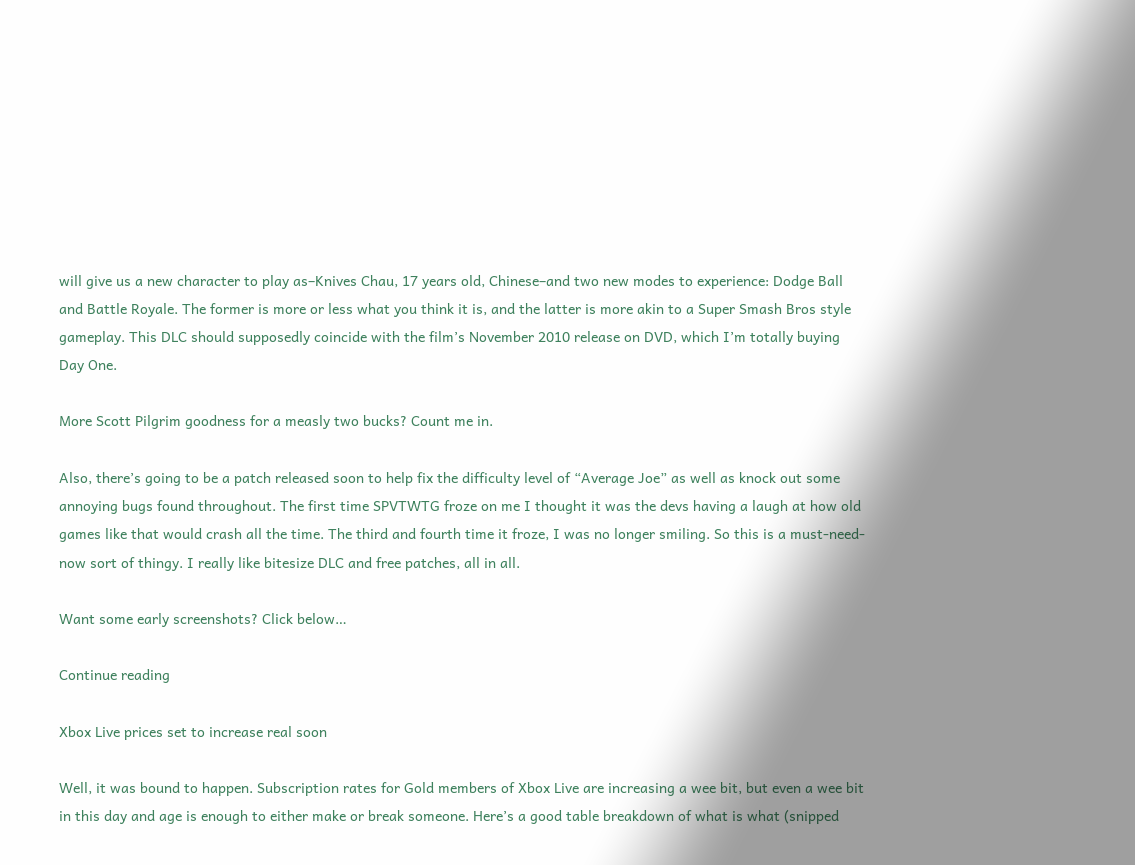will give us a new character to play as–Knives Chau, 17 years old, Chinese–and two new modes to experience: Dodge Ball and Battle Royale. The former is more or less what you think it is, and the latter is more akin to a Super Smash Bros style gameplay. This DLC should supposedly coincide with the film’s November 2010 release on DVD, which I’m totally buying Day One.

More Scott Pilgrim goodness for a measly two bucks? Count me in.

Also, there’s going to be a patch released soon to help fix the difficulty level of “Average Joe” as well as knock out some annoying bugs found throughout. The first time SPVTWTG froze on me I thought it was the devs having a laugh at how old games like that would crash all the time. The third and fourth time it froze, I was no longer smiling. So this is a must-need-now sort of thingy. I really like bitesize DLC and free patches, all in all.

Want some early screenshots? Click below…

Continue reading

Xbox Live prices set to increase real soon

Well, it was bound to happen. Subscription rates for Gold members of Xbox Live are increasing a wee bit, but even a wee bit in this day and age is enough to either make or break someone. Here’s a good table breakdown of what is what (snipped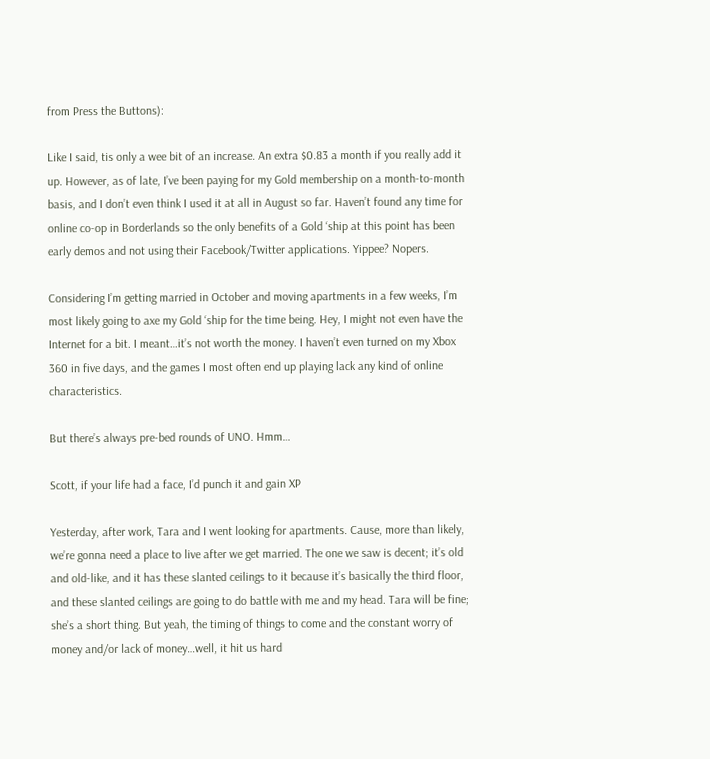from Press the Buttons):

Like I said, tis only a wee bit of an increase. An extra $0.83 a month if you really add it up. However, as of late, I’ve been paying for my Gold membership on a month-to-month basis, and I don’t even think I used it at all in August so far. Haven’t found any time for online co-op in Borderlands so the only benefits of a Gold ‘ship at this point has been early demos and not using their Facebook/Twitter applications. Yippee? Nopers.

Considering I’m getting married in October and moving apartments in a few weeks, I’m most likely going to axe my Gold ‘ship for the time being. Hey, I might not even have the Internet for a bit. I meant…it’s not worth the money. I haven’t even turned on my Xbox 360 in five days, and the games I most often end up playing lack any kind of online characteristics.

But there’s always pre-bed rounds of UNO. Hmm…

Scott, if your life had a face, I’d punch it and gain XP

Yesterday, after work, Tara and I went looking for apartments. Cause, more than likely, we’re gonna need a place to live after we get married. The one we saw is decent; it’s old and old-like, and it has these slanted ceilings to it because it’s basically the third floor, and these slanted ceilings are going to do battle with me and my head. Tara will be fine; she’s a short thing. But yeah, the timing of things to come and the constant worry of money and/or lack of money…well, it hit us hard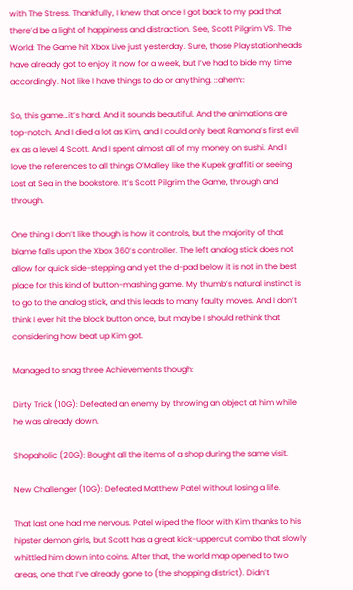with The Stress. Thankfully, I knew that once I got back to my pad that there’d be a light of happiness and distraction. See, Scott Pilgrim VS. The World: The Game hit Xbox Live just yesterday. Sure, those Playstationheads have already got to enjoy it now for a week, but I’ve had to bide my time accordingly. Not like I have things to do or anything. ::ahem::

So, this game…it’s hard. And it sounds beautiful. And the animations are top-notch. And I died a lot as Kim, and I could only beat Ramona’s first evil ex as a level 4 Scott. And I spent almost all of my money on sushi. And I love the references to all things O’Malley like the Kupek graffiti or seeing Lost at Sea in the bookstore. It’s Scott Pilgrim the Game, through and through.

One thing I don’t like though is how it controls, but the majority of that blame falls upon the Xbox 360’s controller. The left analog stick does not allow for quick side-stepping and yet the d-pad below it is not in the best place for this kind of button-mashing game. My thumb’s natural instinct is to go to the analog stick, and this leads to many faulty moves. And I don’t think I ever hit the block button once, but maybe I should rethink that considering how beat up Kim got.

Managed to snag three Achievements though:

Dirty Trick (10G): Defeated an enemy by throwing an object at him while he was already down.

Shopaholic (20G): Bought all the items of a shop during the same visit.

New Challenger (10G): Defeated Matthew Patel without losing a life.

That last one had me nervous. Patel wiped the floor with Kim thanks to his hipster demon girls, but Scott has a great kick-uppercut combo that slowly whittled him down into coins. After that, the world map opened to two areas, one that I’ve already gone to (the shopping district). Didn’t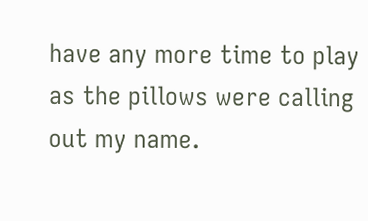have any more time to play as the pillows were calling out my name.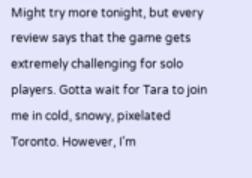Might try more tonight, but every review says that the game gets extremely challenging for solo players. Gotta wait for Tara to join me in cold, snowy, pixelated Toronto. However, I’m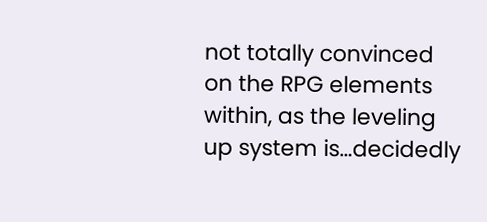not totally convinced on the RPG elements within, as the leveling up system is…decidedly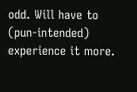odd. Will have to (pun-intended) experience it more.